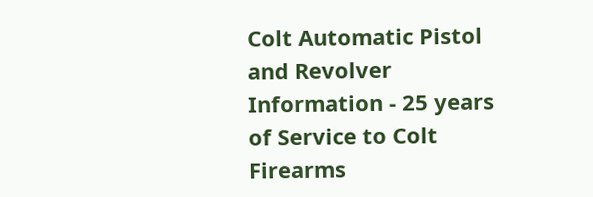Colt Automatic Pistol and Revolver Information - 25 years of Service to Colt Firearms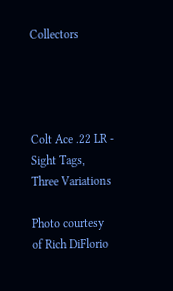Collectors




Colt Ace .22 LR - Sight Tags, Three Variations

Photo courtesy of Rich DiFlorio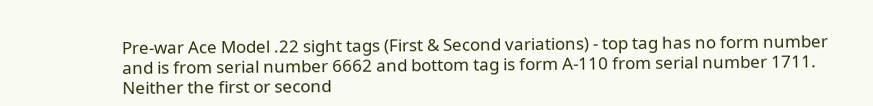Pre-war Ace Model .22 sight tags (First & Second variations) - top tag has no form number and is from serial number 6662 and bottom tag is form A-110 from serial number 1711.  Neither the first or second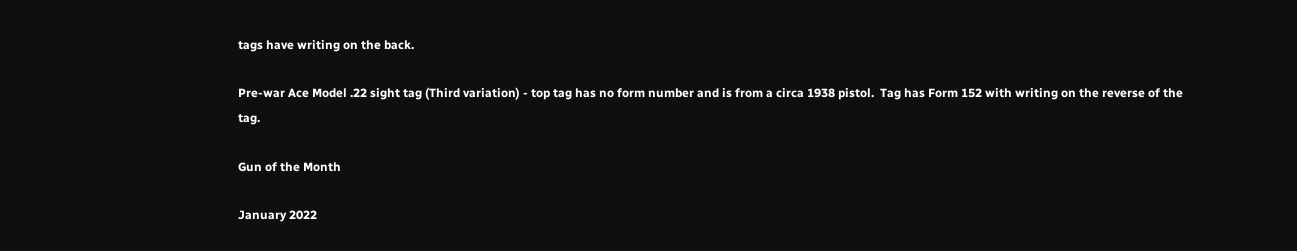tags have writing on the back.

Pre-war Ace Model .22 sight tag (Third variation) - top tag has no form number and is from a circa 1938 pistol.  Tag has Form 152 with writing on the reverse of the tag.

Gun of the Month

January 2022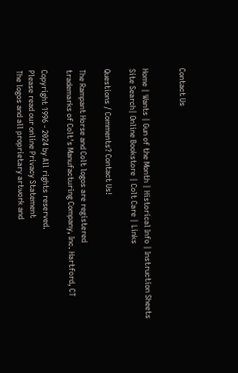Contact Us


Home | Wants | Gun of the Month | Historical Info | Instruction Sheets
Site Search| Online Bookstore | Colt Care | Links

Questions / Comments? Contact Us!

The Rampant Horse and Colt logos are registered
trademarks of Colt's Manufacturing Company, Inc. Hartford, CT

Copyright 1996 - 2024 by All rights reserved.
Please read our online Privacy Statement
The logos and all proprietary artwork and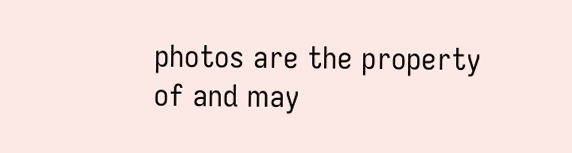photos are the property of and may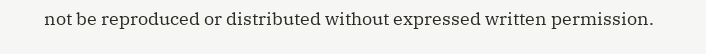not be reproduced or distributed without expressed written permission.